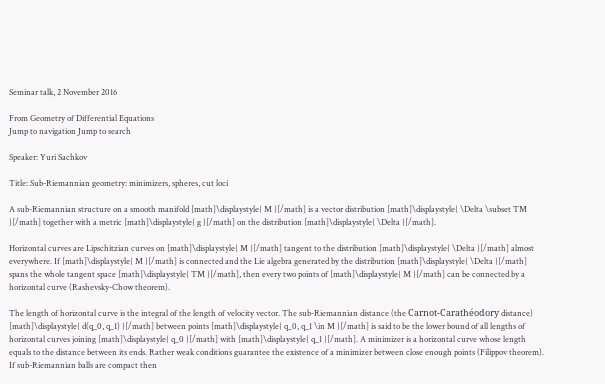Seminar talk, 2 November 2016

From Geometry of Differential Equations
Jump to navigation Jump to search

Speaker: Yuri Sachkov

Title: Sub-Riemannian geometry: minimizers, spheres, cut loci

A sub-Riemannian structure on a smooth manifold [math]\displaystyle{ M }[/math] is a vector distribution [math]\displaystyle{ \Delta \subset TM }[/math] together with a metric [math]\displaystyle{ g }[/math] on the distribution [math]\displaystyle{ \Delta }[/math].

Horizontal curves are Lipschitzian curves on [math]\displaystyle{ M }[/math] tangent to the distribution [math]\displaystyle{ \Delta }[/math] almost everywhere. If [math]\displaystyle{ M }[/math] is connected and the Lie algebra generated by the distribution [math]\displaystyle{ \Delta }[/math] spans the whole tangent space [math]\displaystyle{ TM }[/math], then every two points of [math]\displaystyle{ M }[/math] can be connected by a horizontal curve (Rashevsky-Chow theorem).

The length of horizontal curve is the integral of the length of velocity vector. The sub-Riemannian distance (the Carnot-Carathéodory distance) [math]\displaystyle{ d(q_0, q_1) }[/math] between points [math]\displaystyle{ q_0, q_1 \in M }[/math] is said to be the lower bound of all lengths of horizontal curves joining [math]\displaystyle{ q_0 }[/math] with [math]\displaystyle{ q_1 }[/math]. A minimizer is a horizontal curve whose length equals to the distance between its ends. Rather weak conditions guarantee the existence of a minimizer between close enough points (Filippov theorem). If sub-Riemannian balls are compact then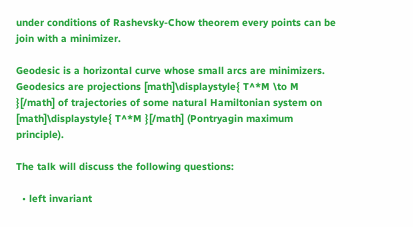under conditions of Rashevsky-Chow theorem every points can be join with a minimizer.

Geodesic is a horizontal curve whose small arcs are minimizers. Geodesics are projections [math]\displaystyle{ T^*M \to M }[/math] of trajectories of some natural Hamiltonian system on [math]\displaystyle{ T^*M }[/math] (Pontryagin maximum principle).

The talk will discuss the following questions:

  • left invariant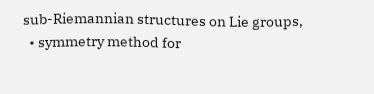sub-Riemannian structures on Lie groups,
  • symmetry method for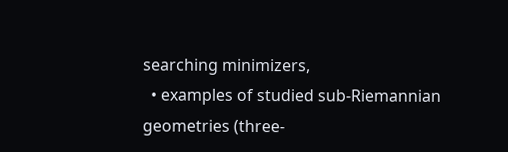searching minimizers,
  • examples of studied sub-Riemannian geometries (three-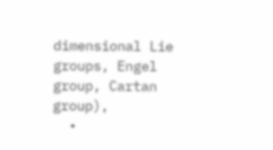dimensional Lie groups, Engel group, Cartan group),
  •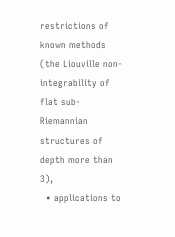restrictions of known methods (the Liouville non-integrability of flat sub-Riemannian structures of depth more than 3),
  • applications to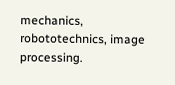mechanics, robototechnics, image processing.